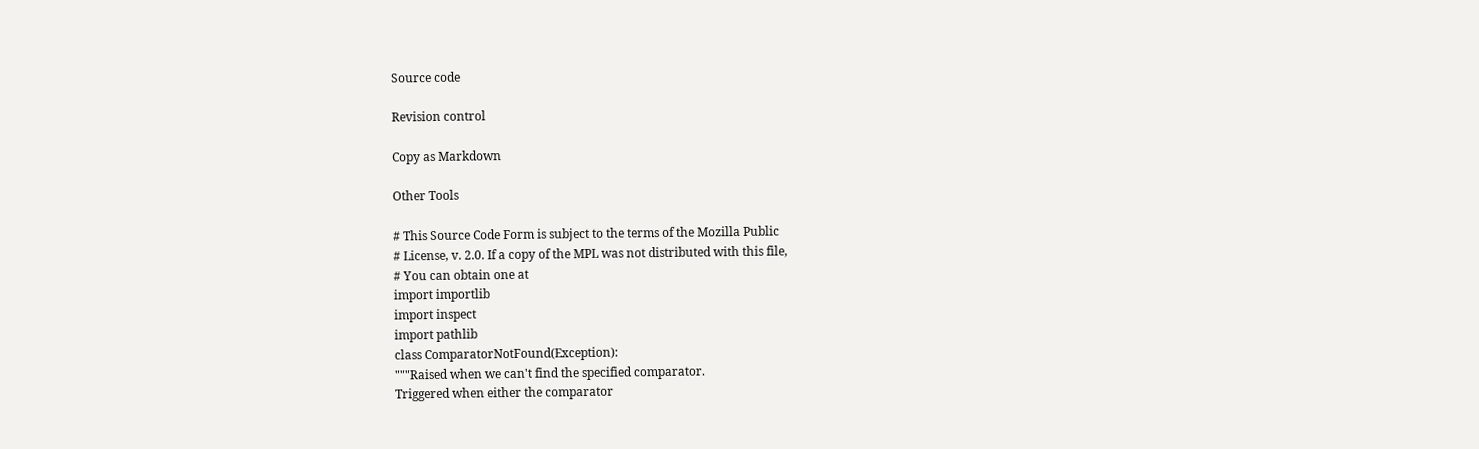Source code

Revision control

Copy as Markdown

Other Tools

# This Source Code Form is subject to the terms of the Mozilla Public
# License, v. 2.0. If a copy of the MPL was not distributed with this file,
# You can obtain one at
import importlib
import inspect
import pathlib
class ComparatorNotFound(Exception):
"""Raised when we can't find the specified comparator.
Triggered when either the comparator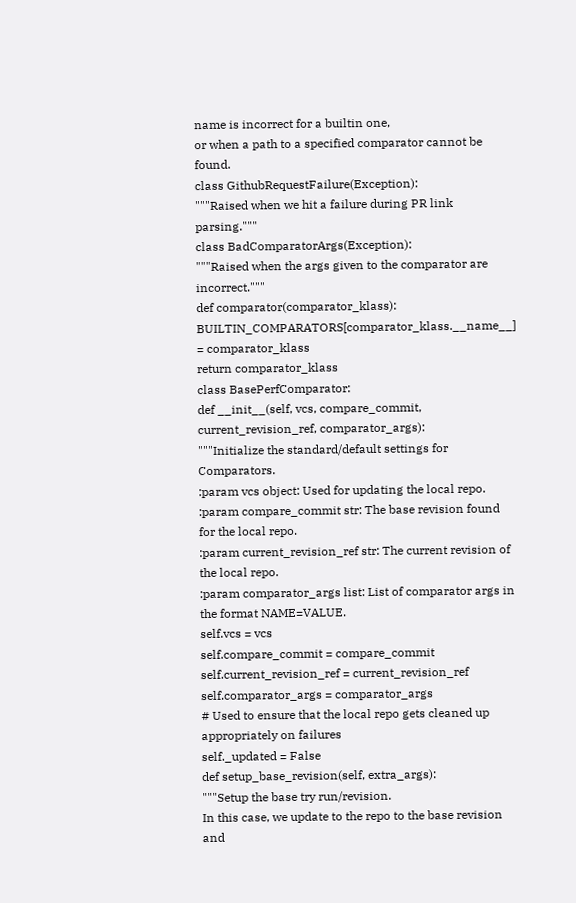name is incorrect for a builtin one,
or when a path to a specified comparator cannot be found.
class GithubRequestFailure(Exception):
"""Raised when we hit a failure during PR link parsing."""
class BadComparatorArgs(Exception):
"""Raised when the args given to the comparator are incorrect."""
def comparator(comparator_klass):
BUILTIN_COMPARATORS[comparator_klass.__name__] = comparator_klass
return comparator_klass
class BasePerfComparator:
def __init__(self, vcs, compare_commit, current_revision_ref, comparator_args):
"""Initialize the standard/default settings for Comparators.
:param vcs object: Used for updating the local repo.
:param compare_commit str: The base revision found for the local repo.
:param current_revision_ref str: The current revision of the local repo.
:param comparator_args list: List of comparator args in the format NAME=VALUE.
self.vcs = vcs
self.compare_commit = compare_commit
self.current_revision_ref = current_revision_ref
self.comparator_args = comparator_args
# Used to ensure that the local repo gets cleaned up appropriately on failures
self._updated = False
def setup_base_revision(self, extra_args):
"""Setup the base try run/revision.
In this case, we update to the repo to the base revision and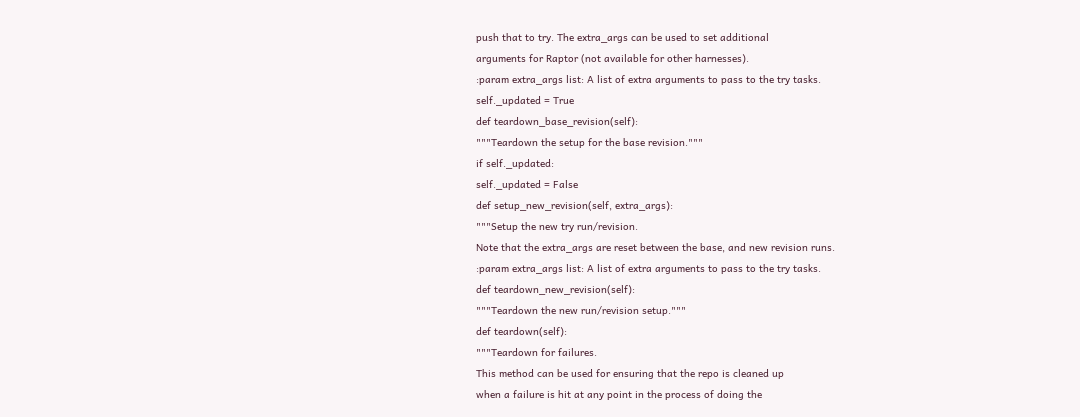push that to try. The extra_args can be used to set additional
arguments for Raptor (not available for other harnesses).
:param extra_args list: A list of extra arguments to pass to the try tasks.
self._updated = True
def teardown_base_revision(self):
"""Teardown the setup for the base revision."""
if self._updated:
self._updated = False
def setup_new_revision(self, extra_args):
"""Setup the new try run/revision.
Note that the extra_args are reset between the base, and new revision runs.
:param extra_args list: A list of extra arguments to pass to the try tasks.
def teardown_new_revision(self):
"""Teardown the new run/revision setup."""
def teardown(self):
"""Teardown for failures.
This method can be used for ensuring that the repo is cleaned up
when a failure is hit at any point in the process of doing the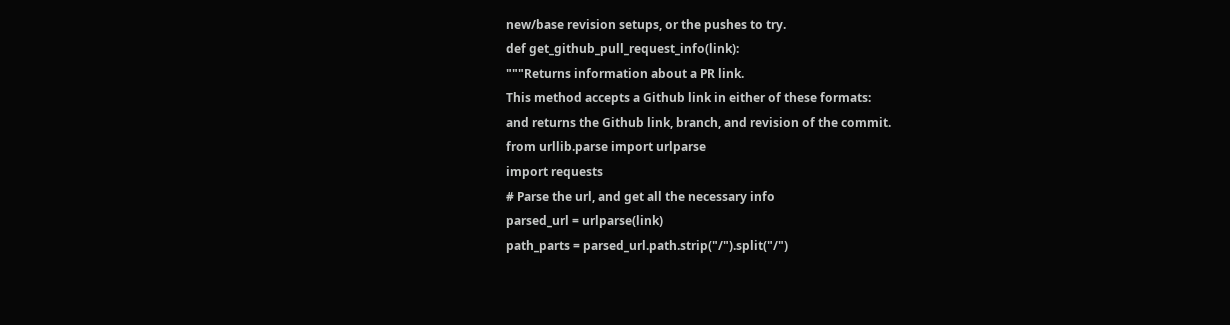new/base revision setups, or the pushes to try.
def get_github_pull_request_info(link):
"""Returns information about a PR link.
This method accepts a Github link in either of these formats:
and returns the Github link, branch, and revision of the commit.
from urllib.parse import urlparse
import requests
# Parse the url, and get all the necessary info
parsed_url = urlparse(link)
path_parts = parsed_url.path.strip("/").split("/")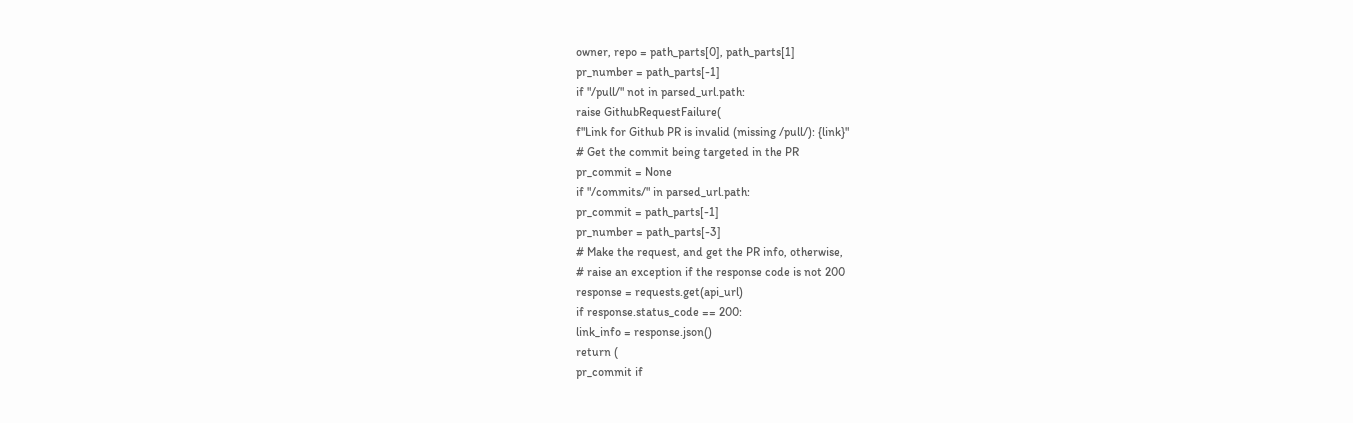owner, repo = path_parts[0], path_parts[1]
pr_number = path_parts[-1]
if "/pull/" not in parsed_url.path:
raise GithubRequestFailure(
f"Link for Github PR is invalid (missing /pull/): {link}"
# Get the commit being targeted in the PR
pr_commit = None
if "/commits/" in parsed_url.path:
pr_commit = path_parts[-1]
pr_number = path_parts[-3]
# Make the request, and get the PR info, otherwise,
# raise an exception if the response code is not 200
response = requests.get(api_url)
if response.status_code == 200:
link_info = response.json()
return (
pr_commit if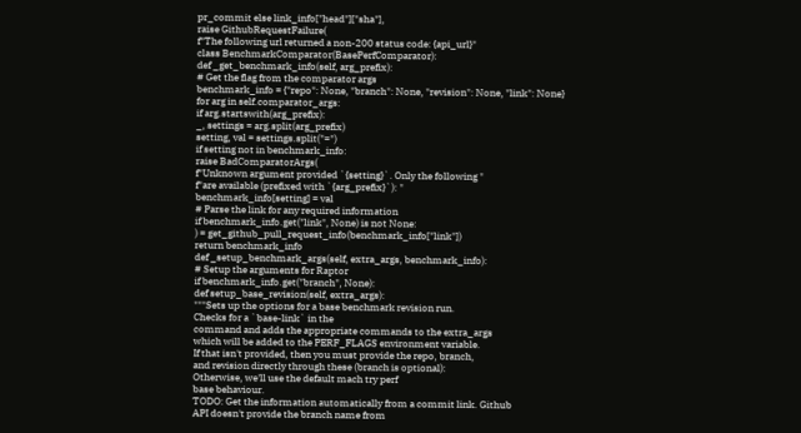pr_commit else link_info["head"]["sha"],
raise GithubRequestFailure(
f"The following url returned a non-200 status code: {api_url}"
class BenchmarkComparator(BasePerfComparator):
def _get_benchmark_info(self, arg_prefix):
# Get the flag from the comparator args
benchmark_info = {"repo": None, "branch": None, "revision": None, "link": None}
for arg in self.comparator_args:
if arg.startswith(arg_prefix):
_, settings = arg.split(arg_prefix)
setting, val = settings.split("=")
if setting not in benchmark_info:
raise BadComparatorArgs(
f"Unknown argument provided `{setting}`. Only the following "
f"are available (prefixed with `{arg_prefix}`): "
benchmark_info[setting] = val
# Parse the link for any required information
if benchmark_info.get("link", None) is not None:
) = get_github_pull_request_info(benchmark_info["link"])
return benchmark_info
def _setup_benchmark_args(self, extra_args, benchmark_info):
# Setup the arguments for Raptor
if benchmark_info.get("branch", None):
def setup_base_revision(self, extra_args):
"""Sets up the options for a base benchmark revision run.
Checks for a `base-link` in the
command and adds the appropriate commands to the extra_args
which will be added to the PERF_FLAGS environment variable.
If that isn't provided, then you must provide the repo, branch,
and revision directly through these (branch is optional):
Otherwise, we'll use the default mach try perf
base behaviour.
TODO: Get the information automatically from a commit link. Github
API doesn't provide the branch name from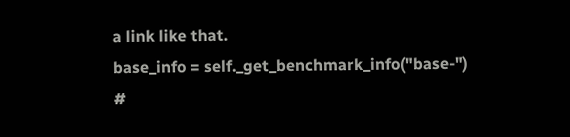a link like that.
base_info = self._get_benchmark_info("base-")
#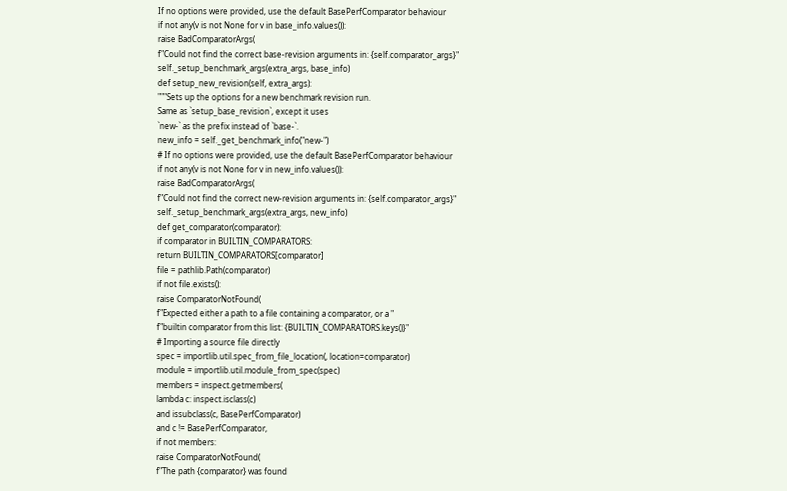If no options were provided, use the default BasePerfComparator behaviour
if not any(v is not None for v in base_info.values()):
raise BadComparatorArgs(
f"Could not find the correct base-revision arguments in: {self.comparator_args}"
self._setup_benchmark_args(extra_args, base_info)
def setup_new_revision(self, extra_args):
"""Sets up the options for a new benchmark revision run.
Same as `setup_base_revision`, except it uses
`new-` as the prefix instead of `base-`.
new_info = self._get_benchmark_info("new-")
# If no options were provided, use the default BasePerfComparator behaviour
if not any(v is not None for v in new_info.values()):
raise BadComparatorArgs(
f"Could not find the correct new-revision arguments in: {self.comparator_args}"
self._setup_benchmark_args(extra_args, new_info)
def get_comparator(comparator):
if comparator in BUILTIN_COMPARATORS:
return BUILTIN_COMPARATORS[comparator]
file = pathlib.Path(comparator)
if not file.exists():
raise ComparatorNotFound(
f"Expected either a path to a file containing a comparator, or a "
f"builtin comparator from this list: {BUILTIN_COMPARATORS.keys()}"
# Importing a source file directly
spec = importlib.util.spec_from_file_location(, location=comparator)
module = importlib.util.module_from_spec(spec)
members = inspect.getmembers(
lambda c: inspect.isclass(c)
and issubclass(c, BasePerfComparator)
and c != BasePerfComparator,
if not members:
raise ComparatorNotFound(
f"The path {comparator} was found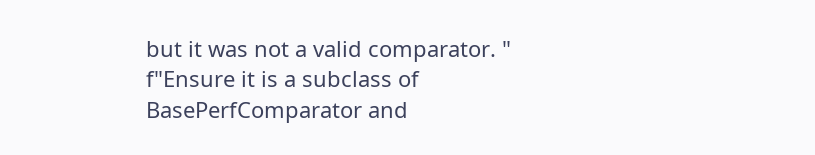but it was not a valid comparator. "
f"Ensure it is a subclass of BasePerfComparator and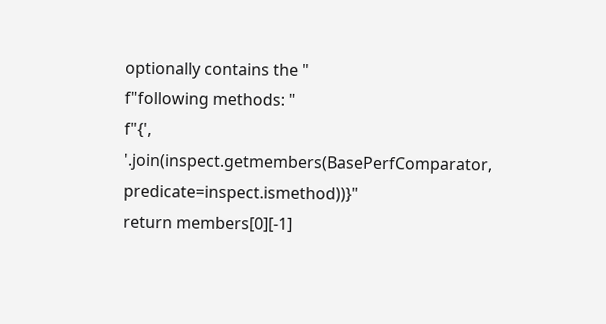optionally contains the "
f"following methods: "
f"{', '.join(inspect.getmembers(BasePerfComparator, predicate=inspect.ismethod))}"
return members[0][-1]